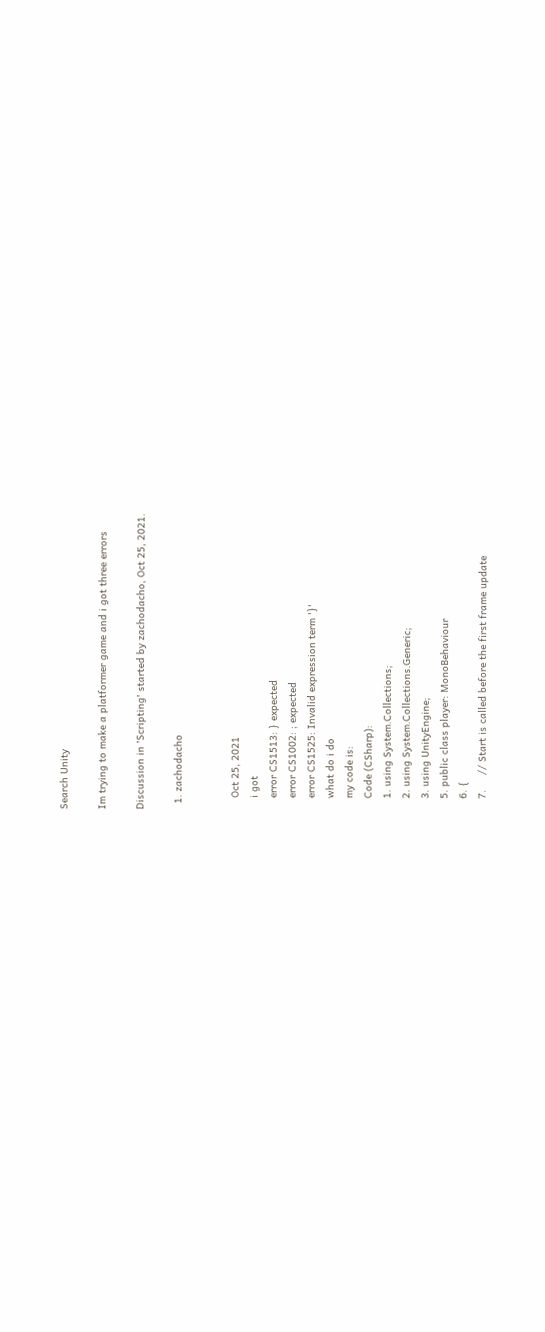Search Unity

Im trying to make a platformer game and i got three errors

Discussion in 'Scripting' started by zachodacho, Oct 25, 2021.

  1. zachodacho


    Oct 25, 2021
    i got
    error CS1513: } expected
    error CS1002: ; expected
    error CS1525: Invalid expression term '}'
    what do i do
    my code is:
    Code (CSharp):
    1. using System.Collections;
    2. using System.Collections.Generic;
    3. using UnityEngine;
    5. public class player: MonoBehaviour
    6. {
    7.     // Start is called before the first frame update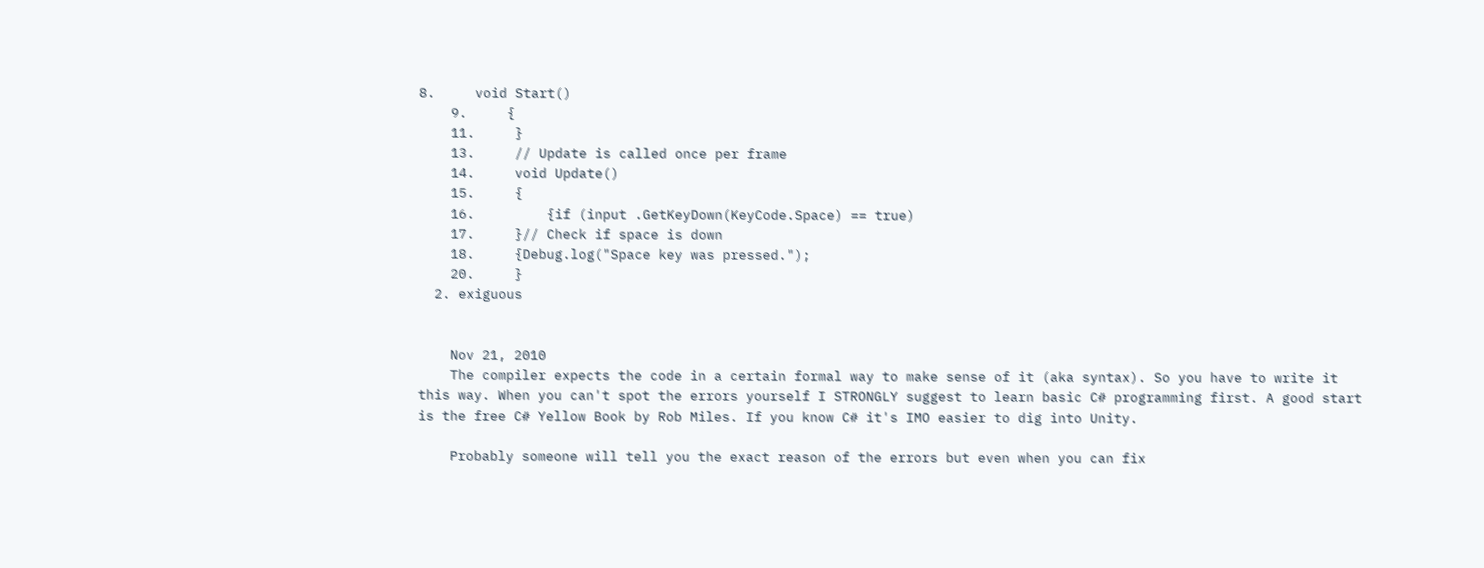8.     void Start()
    9.     {
    11.     }
    13.     // Update is called once per frame
    14.     void Update()
    15.     {
    16.         {if (input .GetKeyDown(KeyCode.Space) == true)
    17.     }// Check if space is down
    18.     {Debug.log("Space key was pressed.");
    20.     }
  2. exiguous


    Nov 21, 2010
    The compiler expects the code in a certain formal way to make sense of it (aka syntax). So you have to write it this way. When you can't spot the errors yourself I STRONGLY suggest to learn basic C# programming first. A good start is the free C# Yellow Book by Rob Miles. If you know C# it's IMO easier to dig into Unity.

    Probably someone will tell you the exact reason of the errors but even when you can fix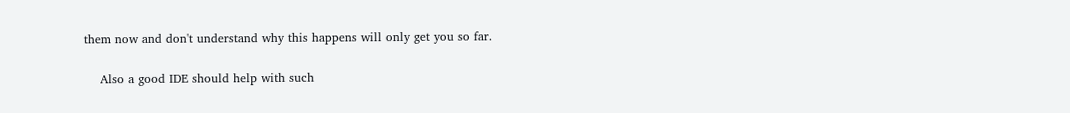them now and don't understand why this happens will only get you so far.

    Also a good IDE should help with such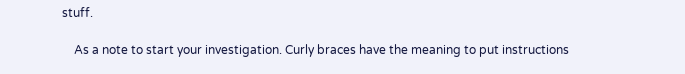stuff.

    As a note to start your investigation. Curly braces have the meaning to put instructions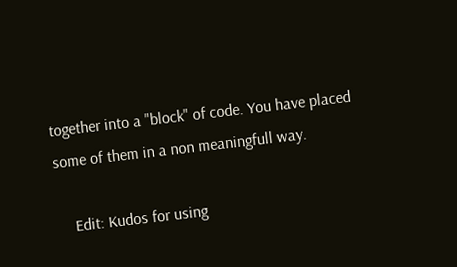together into a "block" of code. You have placed some of them in a non meaningfull way.

    Edit: Kudos for using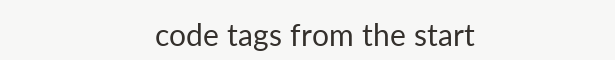code tags from the start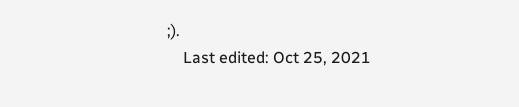;).
    Last edited: Oct 25, 2021